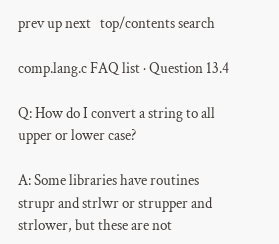prev up next   top/contents search

comp.lang.c FAQ list · Question 13.4

Q: How do I convert a string to all upper or lower case?

A: Some libraries have routines strupr and strlwr or strupper and strlower, but these are not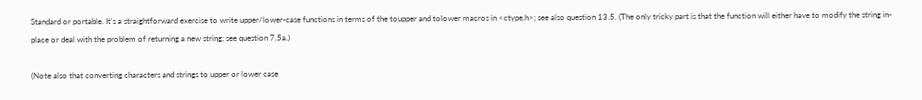Standard or portable. It's a straightforward exercise to write upper/lower-case functions in terms of the toupper and tolower macros in <ctype.h>; see also question 13.5. (The only tricky part is that the function will either have to modify the string in-place or deal with the problem of returning a new string; see question 7.5a.)

(Note also that converting characters and strings to upper or lower case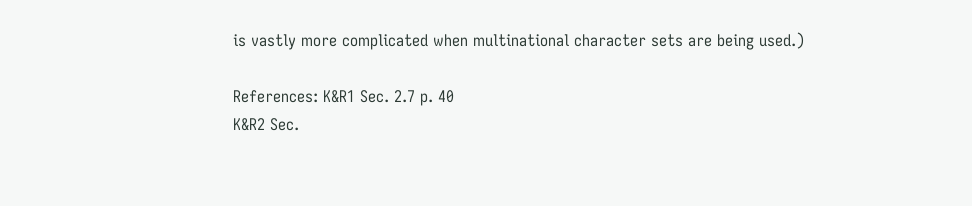is vastly more complicated when multinational character sets are being used.)

References: K&R1 Sec. 2.7 p. 40
K&R2 Sec.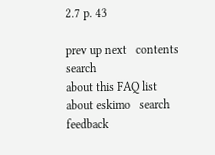2.7 p. 43

prev up next   contents search
about this FAQ list   about eskimo   search   feedback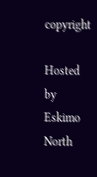copyright

Hosted by Eskimo North